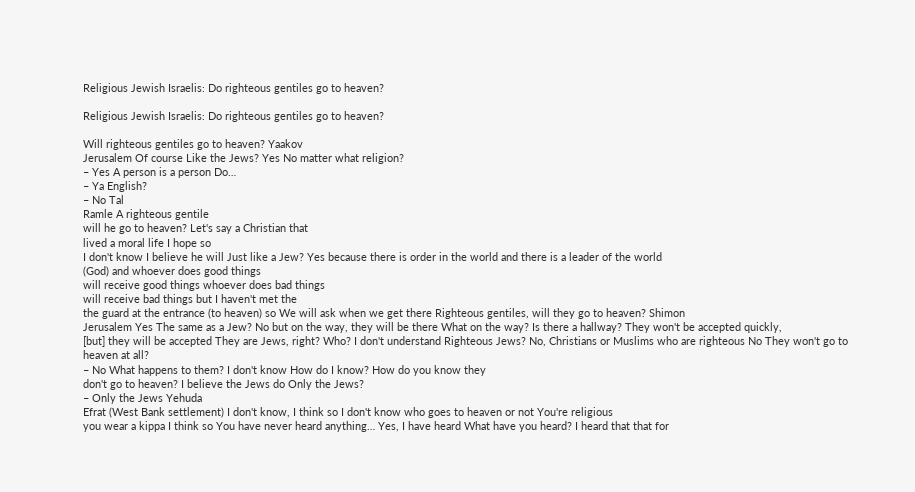Religious Jewish Israelis: Do righteous gentiles go to heaven?

Religious Jewish Israelis: Do righteous gentiles go to heaven?

Will righteous gentiles go to heaven? Yaakov
Jerusalem Of course Like the Jews? Yes No matter what religion?
– Yes A person is a person Do…
– Ya English?
– No Tal
Ramle A righteous gentile
will he go to heaven? Let's say a Christian that
lived a moral life I hope so
I don't know I believe he will Just like a Jew? Yes because there is order in the world and there is a leader of the world
(God) and whoever does good things
will receive good things whoever does bad things
will receive bad things but I haven't met the
the guard at the entrance (to heaven) so We will ask when we get there Righteous gentiles, will they go to heaven? Shimon
Jerusalem Yes The same as a Jew? No but on the way, they will be there What on the way? Is there a hallway? They won't be accepted quickly,
[but] they will be accepted They are Jews, right? Who? I don't understand Righteous Jews? No, Christians or Muslims who are righteous No They won't go to heaven at all?
– No What happens to them? I don't know How do I know? How do you know they
don't go to heaven? I believe the Jews do Only the Jews?
– Only the Jews Yehuda
Efrat (West Bank settlement) I don't know, I think so I don't know who goes to heaven or not You're religious
you wear a kippa I think so You have never heard anything… Yes, I have heard What have you heard? I heard that that for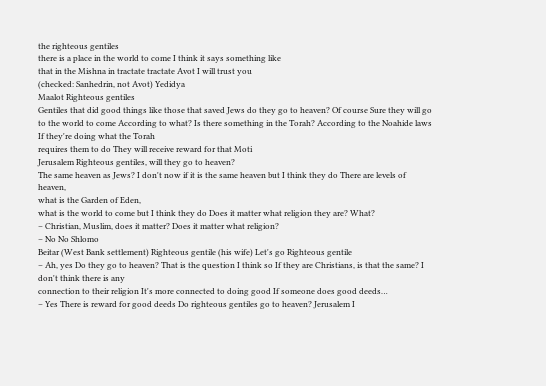the righteous gentiles
there is a place in the world to come I think it says something like
that in the Mishna in tractate tractate Avot I will trust you
(checked: Sanhedrin, not Avot) Yedidya
Maalot Righteous gentiles
Gentiles that did good things like those that saved Jews do they go to heaven? Of course Sure they will go to the world to come According to what? Is there something in the Torah? According to the Noahide laws If they're doing what the Torah
requires them to do They will receive reward for that Moti
Jerusalem Righteous gentiles, will they go to heaven?
The same heaven as Jews? I don't now if it is the same heaven but I think they do There are levels of heaven,
what is the Garden of Eden,
what is the world to come but I think they do Does it matter what religion they are? What?
– Christian, Muslim, does it matter? Does it matter what religion?
– No No Shlomo
Beitar (West Bank settlement) Righteous gentile (his wife) Let's go Righteous gentile
– Ah, yes Do they go to heaven? That is the question I think so If they are Christians, is that the same? I don't think there is any
connection to their religion It's more connected to doing good If someone does good deeds…
– Yes There is reward for good deeds Do righteous gentiles go to heaven? Jerusalem I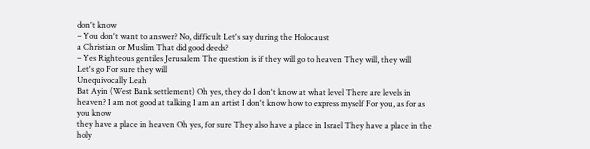don't know
– You don't want to answer? No, difficult Let's say during the Holocaust
a Christian or Muslim That did good deeds?
– Yes Righteous gentiles Jerusalem The question is if they will go to heaven They will, they will
Let's go For sure they will
Unequivocally Leah
Bat Ayin (West Bank settlement) Oh yes, they do I don't know at what level There are levels in heaven? I am not good at talking I am an artist I don't know how to express myself For you, as for as you know
they have a place in heaven Oh yes, for sure They also have a place in Israel They have a place in the holy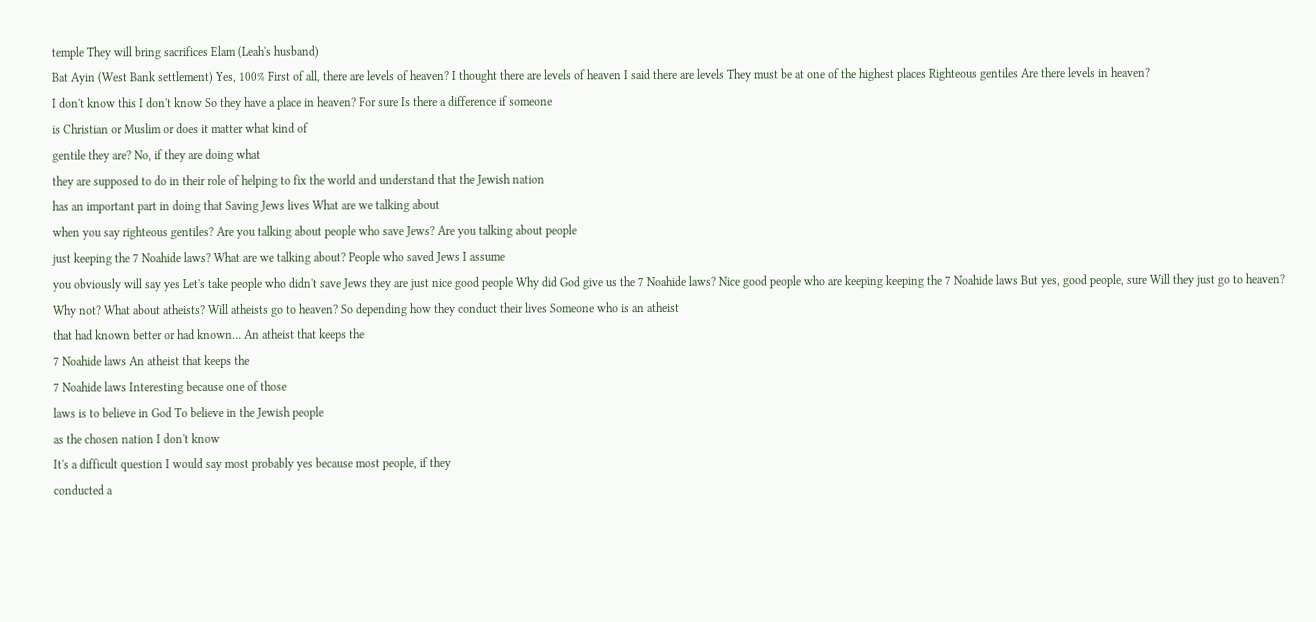temple They will bring sacrifices Elam (Leah's husband)
Bat Ayin (West Bank settlement) Yes, 100% First of all, there are levels of heaven? I thought there are levels of heaven I said there are levels They must be at one of the highest places Righteous gentiles Are there levels in heaven?
I don't know this I don't know So they have a place in heaven? For sure Is there a difference if someone
is Christian or Muslim or does it matter what kind of
gentile they are? No, if they are doing what
they are supposed to do in their role of helping to fix the world and understand that the Jewish nation
has an important part in doing that Saving Jews lives What are we talking about
when you say righteous gentiles? Are you talking about people who save Jews? Are you talking about people
just keeping the 7 Noahide laws? What are we talking about? People who saved Jews I assume
you obviously will say yes Let's take people who didn't save Jews they are just nice good people Why did God give us the 7 Noahide laws? Nice good people who are keeping keeping the 7 Noahide laws But yes, good people, sure Will they just go to heaven? Why not? What about atheists? Will atheists go to heaven? So depending how they conduct their lives Someone who is an atheist
that had known better or had known… An atheist that keeps the
7 Noahide laws An atheist that keeps the
7 Noahide laws Interesting because one of those
laws is to believe in God To believe in the Jewish people
as the chosen nation I don't know
It's a difficult question I would say most probably yes because most people, if they
conducted a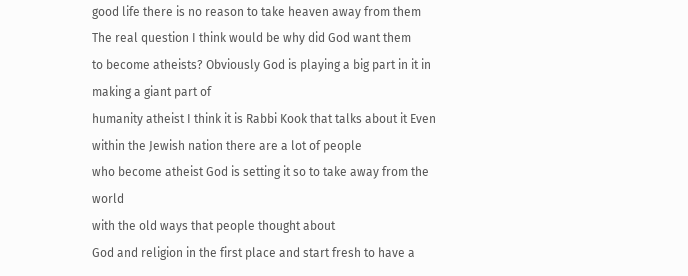good life there is no reason to take heaven away from them The real question I think would be why did God want them
to become atheists? Obviously God is playing a big part in it in making a giant part of
humanity atheist I think it is Rabbi Kook that talks about it Even within the Jewish nation there are a lot of people
who become atheist God is setting it so to take away from the world
with the old ways that people thought about
God and religion in the first place and start fresh to have a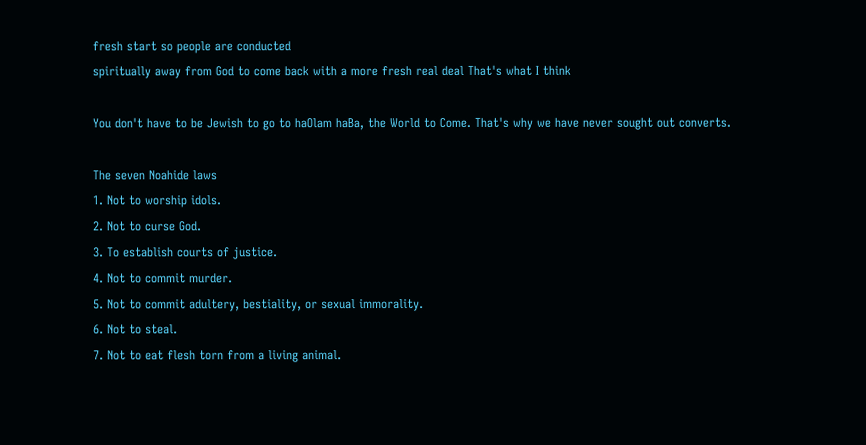fresh start so people are conducted
spiritually away from God to come back with a more fresh real deal That's what I think

You don't have to be Jewish to go to haOlam haBa, the World to Come. That's why we have never sought out converts.

The seven Noahide laws
1. Not to worship idols.
2. Not to curse God.
3. To establish courts of justice.
4. Not to commit murder.
5. Not to commit adultery, bestiality, or sexual immorality.
6. Not to steal.
7. Not to eat flesh torn from a living animal.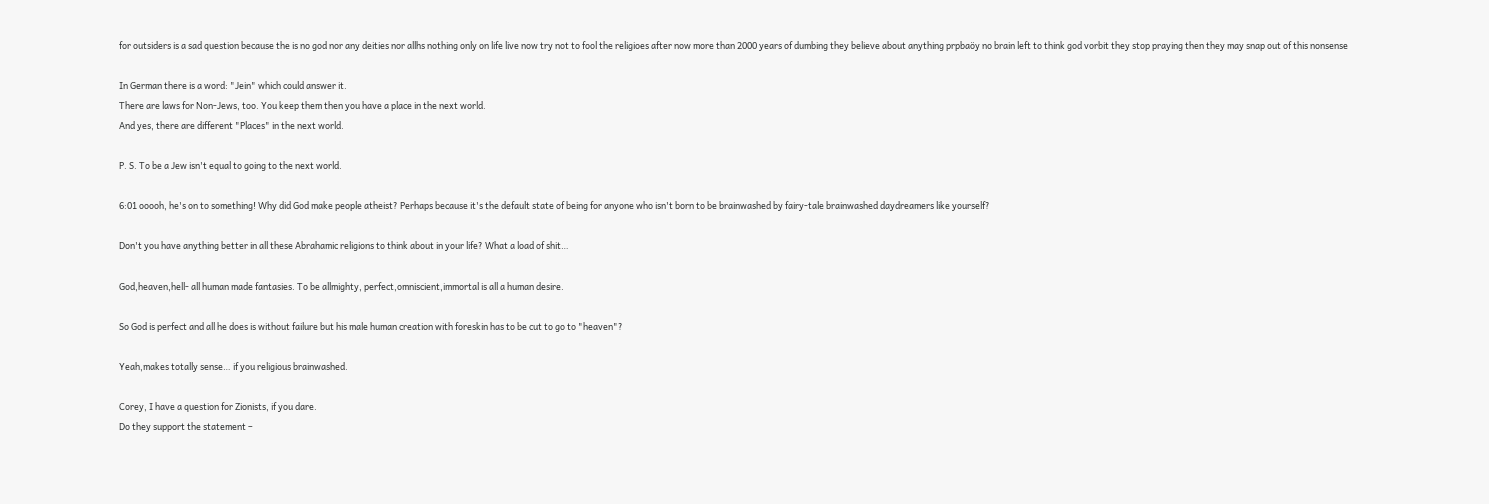for outsiders is a sad question because the is no god nor any deities nor allhs nothing only on life live now try not to fool the religioes after now more than 2000 years of dumbing they believe about anything prpbaöy no brain left to think god vorbit they stop praying then they may snap out of this nonsense

In German there is a word: "Jein" which could answer it.
There are laws for Non-Jews, too. You keep them then you have a place in the next world.
And yes, there are different "Places" in the next world.

P. S. To be a Jew isn't equal to going to the next world.

6:01 ooooh, he's on to something! Why did God make people atheist? Perhaps because it's the default state of being for anyone who isn't born to be brainwashed by fairy-tale brainwashed daydreamers like yourself?

Don't you have anything better in all these Abrahamic religions to think about in your life? What a load of shit…

God,heaven,hell- all human made fantasies. To be allmighty, perfect,omniscient,immortal is all a human desire.

So God is perfect and all he does is without failure but his male human creation with foreskin has to be cut to go to "heaven"?

Yeah,makes totally sense… if you religious brainwashed.

Corey, I have a question for Zionists, if you dare.
Do they support the statement –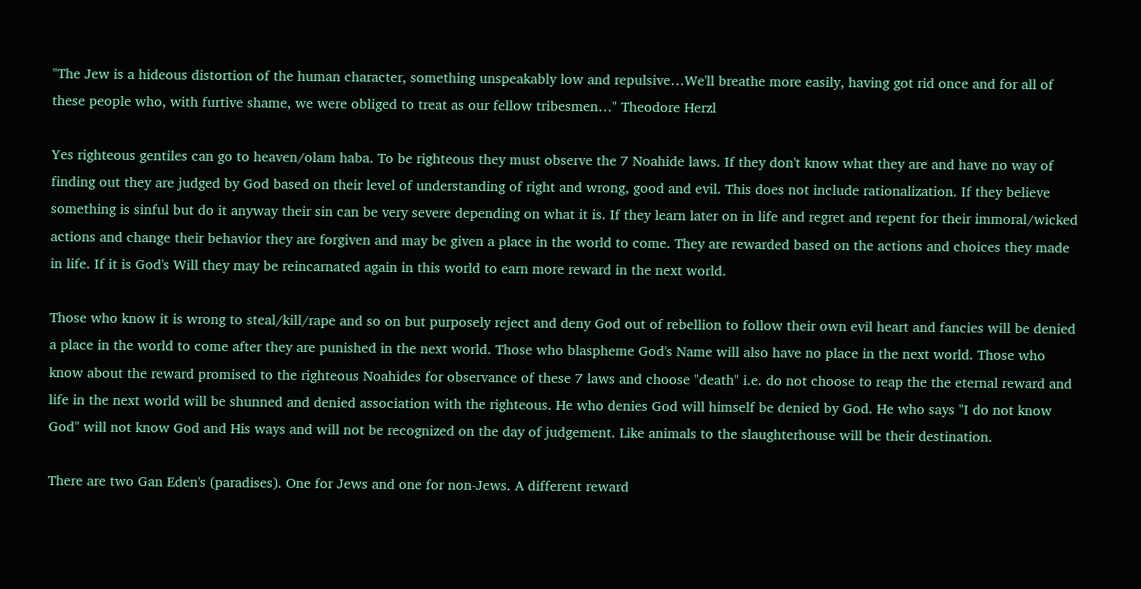"The Jew is a hideous distortion of the human character, something unspeakably low and repulsive…We'll breathe more easily, having got rid once and for all of these people who, with furtive shame, we were obliged to treat as our fellow tribesmen…" Theodore Herzl

Yes righteous gentiles can go to heaven/olam haba. To be righteous they must observe the 7 Noahide laws. If they don't know what they are and have no way of finding out they are judged by God based on their level of understanding of right and wrong, good and evil. This does not include rationalization. If they believe something is sinful but do it anyway their sin can be very severe depending on what it is. If they learn later on in life and regret and repent for their immoral/wicked actions and change their behavior they are forgiven and may be given a place in the world to come. They are rewarded based on the actions and choices they made in life. If it is God's Will they may be reincarnated again in this world to earn more reward in the next world.

Those who know it is wrong to steal/kill/rape and so on but purposely reject and deny God out of rebellion to follow their own evil heart and fancies will be denied a place in the world to come after they are punished in the next world. Those who blaspheme God's Name will also have no place in the next world. Those who know about the reward promised to the righteous Noahides for observance of these 7 laws and choose "death" i.e. do not choose to reap the the eternal reward and life in the next world will be shunned and denied association with the righteous. He who denies God will himself be denied by God. He who says "I do not know God" will not know God and His ways and will not be recognized on the day of judgement. Like animals to the slaughterhouse will be their destination.

There are two Gan Eden's (paradises). One for Jews and one for non-Jews. A different reward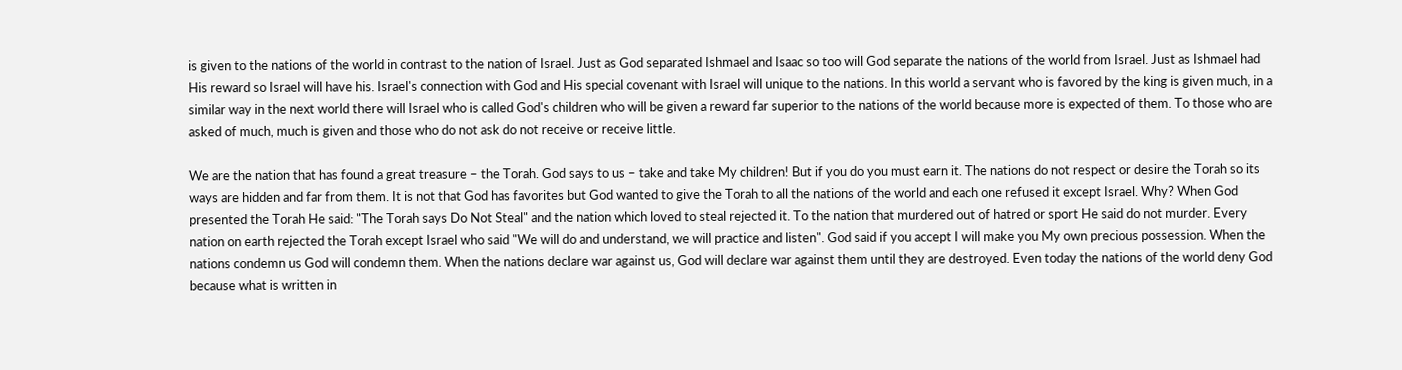is given to the nations of the world in contrast to the nation of Israel. Just as God separated Ishmael and Isaac so too will God separate the nations of the world from Israel. Just as Ishmael had His reward so Israel will have his. Israel's connection with God and His special covenant with Israel will unique to the nations. In this world a servant who is favored by the king is given much, in a similar way in the next world there will Israel who is called God's children who will be given a reward far superior to the nations of the world because more is expected of them. To those who are asked of much, much is given and those who do not ask do not receive or receive little.

We are the nation that has found a great treasure – the Torah. God says to us – take and take My children! But if you do you must earn it. The nations do not respect or desire the Torah so its ways are hidden and far from them. It is not that God has favorites but God wanted to give the Torah to all the nations of the world and each one refused it except Israel. Why? When God presented the Torah He said: "The Torah says Do Not Steal" and the nation which loved to steal rejected it. To the nation that murdered out of hatred or sport He said do not murder. Every nation on earth rejected the Torah except Israel who said "We will do and understand, we will practice and listen". God said if you accept I will make you My own precious possession. When the nations condemn us God will condemn them. When the nations declare war against us, God will declare war against them until they are destroyed. Even today the nations of the world deny God because what is written in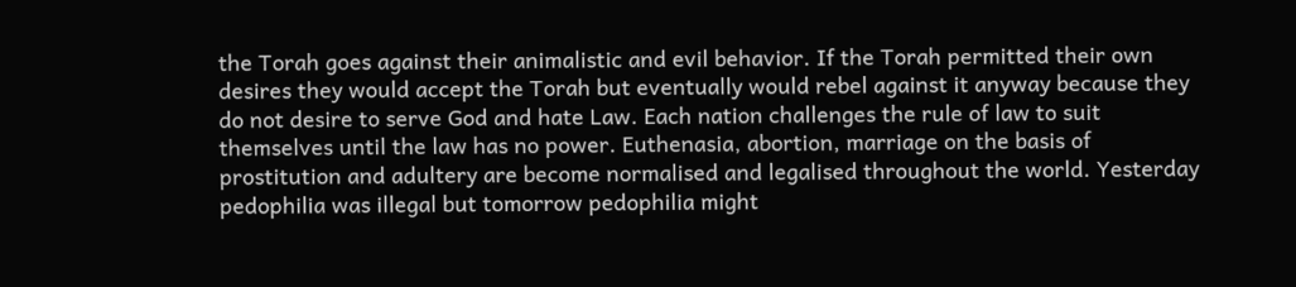the Torah goes against their animalistic and evil behavior. If the Torah permitted their own desires they would accept the Torah but eventually would rebel against it anyway because they do not desire to serve God and hate Law. Each nation challenges the rule of law to suit themselves until the law has no power. Euthenasia, abortion, marriage on the basis of prostitution and adultery are become normalised and legalised throughout the world. Yesterday pedophilia was illegal but tomorrow pedophilia might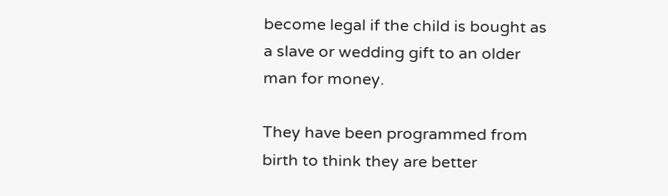become legal if the child is bought as a slave or wedding gift to an older man for money.

They have been programmed from birth to think they are better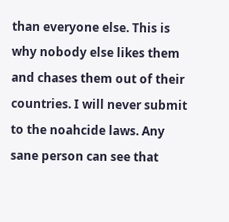than everyone else. This is why nobody else likes them and chases them out of their countries. I will never submit to the noahcide laws. Any sane person can see that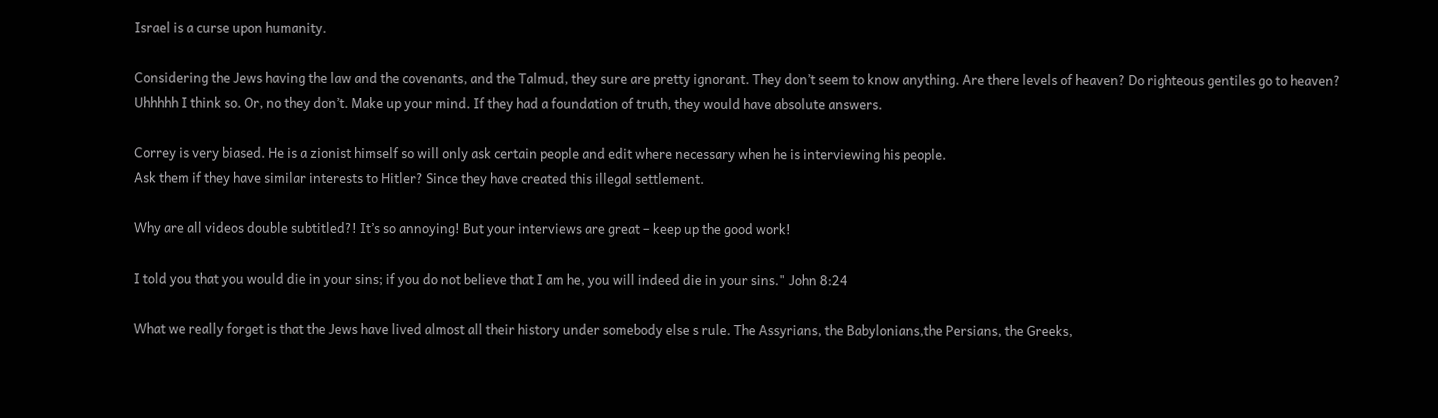Israel is a curse upon humanity.

Considering the Jews having the law and the covenants, and the Talmud, they sure are pretty ignorant. They don’t seem to know anything. Are there levels of heaven? Do righteous gentiles go to heaven? Uhhhhh I think so. Or, no they don’t. Make up your mind. If they had a foundation of truth, they would have absolute answers.

Correy is very biased. He is a zionist himself so will only ask certain people and edit where necessary when he is interviewing his people.
Ask them if they have similar interests to Hitler? Since they have created this illegal settlement.

Why are all videos double subtitled?! It’s so annoying! But your interviews are great – keep up the good work!

I told you that you would die in your sins; if you do not believe that I am he, you will indeed die in your sins." John 8:24

What we really forget is that the Jews have lived almost all their history under somebody else s rule. The Assyrians, the Babylonians,the Persians, the Greeks,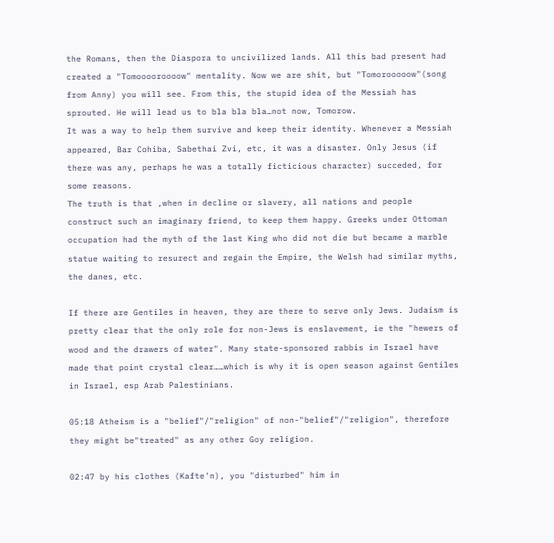the Romans, then the Diaspora to uncivilized lands. All this bad present had created a "Tomooooroooow" mentality. Now we are shit, but "Tomorooooow"(song from Anny) you will see. From this, the stupid idea of the Messiah has sprouted. He will lead us to bla bla bla…not now, Tomorow.
It was a way to help them survive and keep their identity. Whenever a Messiah appeared, Bar Cohiba, Sabethai Zvi, etc, it was a disaster. Only Jesus (if there was any, perhaps he was a totally ficticious character) succeded, for some reasons.
The truth is that ,when in decline or slavery, all nations and people construct such an imaginary friend, to keep them happy. Greeks under Ottoman occupation had the myth of the last King who did not die but became a marble statue waiting to resurect and regain the Empire, the Welsh had similar myths, the danes, etc.

If there are Gentiles in heaven, they are there to serve only Jews. Judaism is pretty clear that the only role for non-Jews is enslavement, ie the "hewers of wood and the drawers of water". Many state-sponsored rabbis in Israel have made that point crystal clear……which is why it is open season against Gentiles in Israel, esp Arab Palestinians.

05:18 Atheism is a "belief"/"religion" of non-"belief"/"religion", therefore they might be"treated" as any other Goy religion.

02:47 by his clothes (Kafte'n), you "disturbed" him in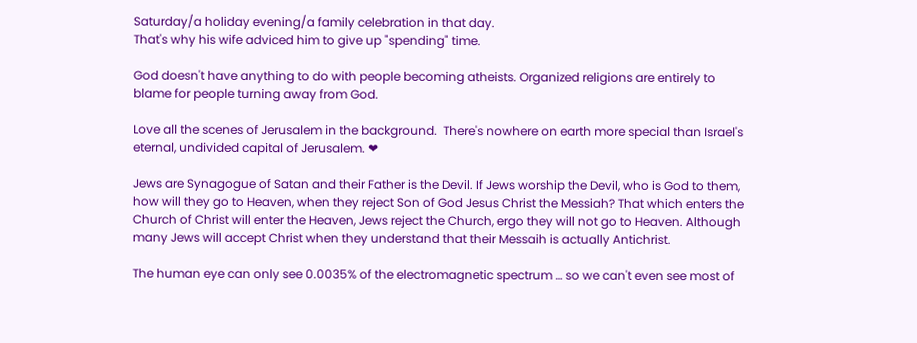Saturday/a holiday evening/a family celebration in that day.
That's why his wife adviced him to give up "spending" time.

God doesn't have anything to do with people becoming atheists. Organized religions are entirely to blame for people turning away from God.

Love all the scenes of Jerusalem in the background.  There's nowhere on earth more special than Israel's eternal, undivided capital of Jerusalem. ❤

Jews are Synagogue of Satan and their Father is the Devil. If Jews worship the Devil, who is God to them, how will they go to Heaven, when they reject Son of God Jesus Christ the Messiah? That which enters the Church of Christ will enter the Heaven, Jews reject the Church, ergo they will not go to Heaven. Although many Jews will accept Christ when they understand that their Messaih is actually Antichrist.

The human eye can only see 0.0035% of the electromagnetic spectrum … so we can't even see most of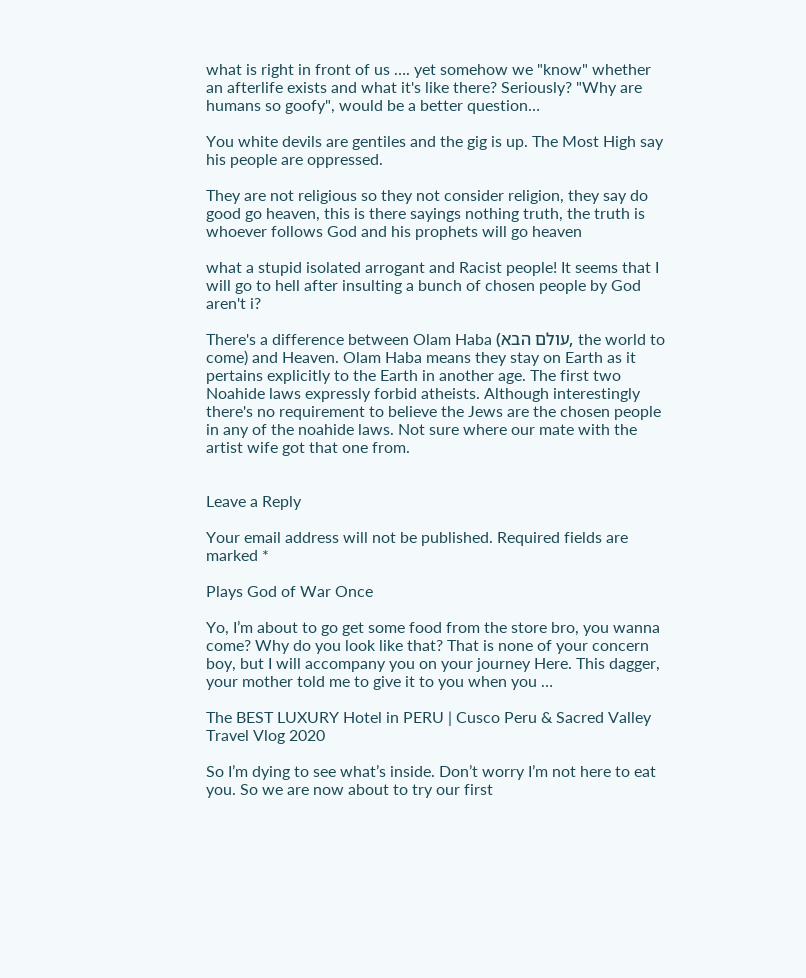what is right in front of us …. yet somehow we "know" whether an afterlife exists and what it's like there? Seriously? "Why are humans so goofy", would be a better question…

You white devils are gentiles and the gig is up. The Most High say his people are oppressed.

They are not religious so they not consider religion, they say do good go heaven, this is there sayings nothing truth, the truth is whoever follows God and his prophets will go heaven

what a stupid isolated arrogant and Racist people! It seems that I will go to hell after insulting a bunch of chosen people by God aren't i?

There's a difference between Olam Haba (עולם הבא, the world to come) and Heaven. Olam Haba means they stay on Earth as it pertains explicitly to the Earth in another age. The first two Noahide laws expressly forbid atheists. Although interestingly there's no requirement to believe the Jews are the chosen people in any of the noahide laws. Not sure where our mate with the artist wife got that one from.


Leave a Reply

Your email address will not be published. Required fields are marked *

Plays God of War Once

Yo, I’m about to go get some food from the store bro, you wanna come? Why do you look like that? That is none of your concern boy, but I will accompany you on your journey Here. This dagger, your mother told me to give it to you when you …

The BEST LUXURY Hotel in PERU | Cusco Peru & Sacred Valley Travel Vlog 2020

So I’m dying to see what’s inside. Don’t worry I’m not here to eat you. So we are now about to try our first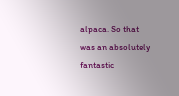alpaca. So that was an absolutely fantastic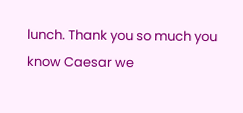lunch. Thank you so much you know Caesar we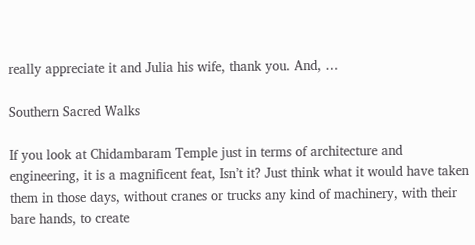really appreciate it and Julia his wife, thank you. And, …

Southern Sacred Walks

If you look at Chidambaram Temple just in terms of architecture and engineering, it is a magnificent feat, Isn’t it? Just think what it would have taken them in those days, without cranes or trucks any kind of machinery, with their bare hands, to create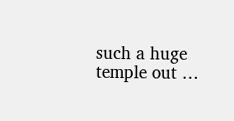such a huge temple out …